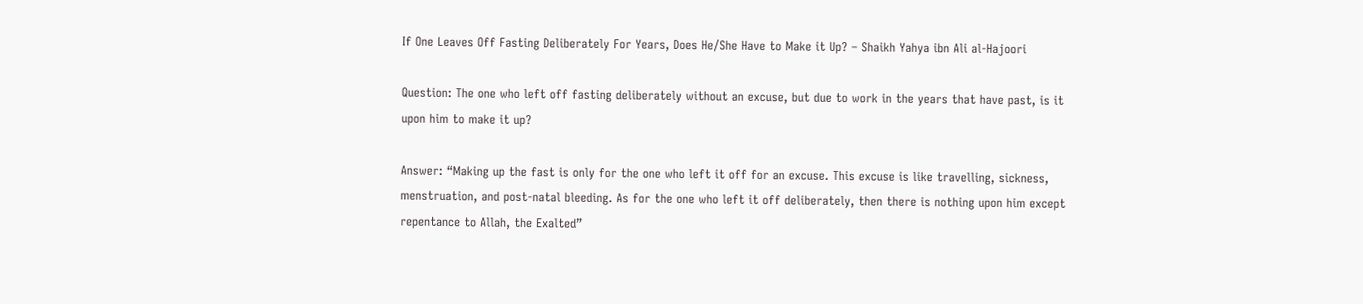If One Leaves Off Fasting Deliberately For Years, Does He/She Have to Make it Up? – Shaikh Yahya ibn Ali al-Hajoori

Question: The one who left off fasting deliberately without an excuse, but due to work in the years that have past, is it upon him to make it up?

Answer: “Making up the fast is only for the one who left it off for an excuse. This excuse is like travelling, sickness, menstruation, and post-natal bleeding. As for the one who left it off deliberately, then there is nothing upon him except repentance to Allah, the Exalted”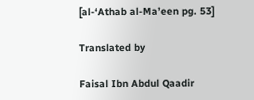[al-‘Athab al-Ma’een pg. 53]

Translated by

Faisal Ibn Abdul Qaadir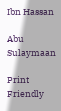Ibn Hassan

Abu Sulaymaan

Print Friendly